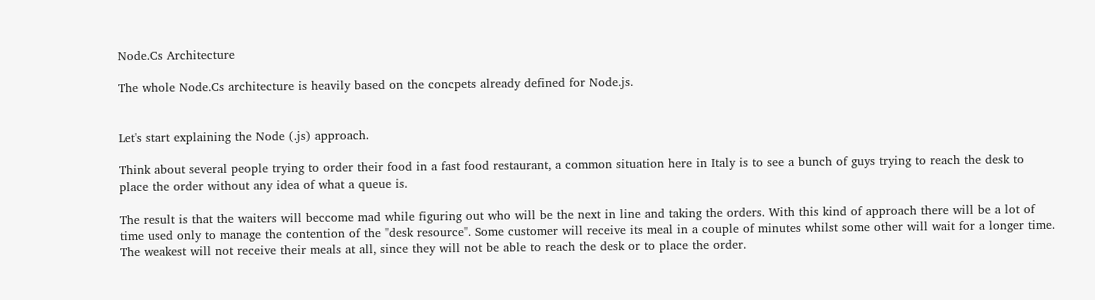Node.Cs Architecture

The whole Node.Cs architecture is heavily based on the concpets already defined for Node.js.


Let's start explaining the Node (.js) approach.

Think about several people trying to order their food in a fast food restaurant, a common situation here in Italy is to see a bunch of guys trying to reach the desk to place the order without any idea of what a queue is.

The result is that the waiters will beccome mad while figuring out who will be the next in line and taking the orders. With this kind of approach there will be a lot of time used only to manage the contention of the "desk resource". Some customer will receive its meal in a couple of minutes whilst some other will wait for a longer time. The weakest will not receive their meals at all, since they will not be able to reach the desk or to place the order.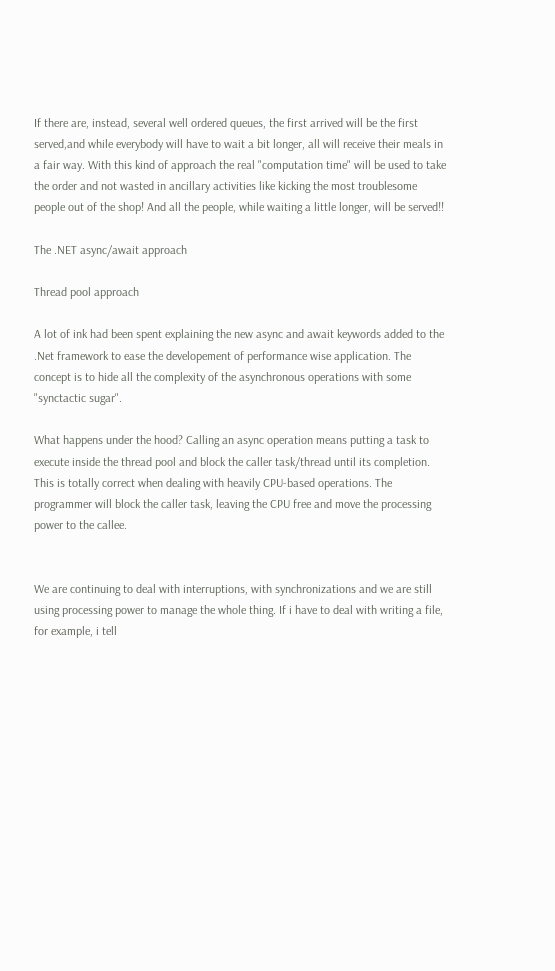If there are, instead, several well ordered queues, the first arrived will be the first served,and while everybody will have to wait a bit longer, all will receive their meals in a fair way. With this kind of approach the real "computation time" will be used to take the order and not wasted in ancillary activities like kicking the most troublesome people out of the shop! And all the people, while waiting a little longer, will be served!!

The .NET async/await approach

Thread pool approach

A lot of ink had been spent explaining the new async and await keywords added to the .Net framework to ease the developement of performance wise application. The concept is to hide all the complexity of the asynchronous operations with some "synctactic sugar".

What happens under the hood? Calling an async operation means putting a task to execute inside the thread pool and block the caller task/thread until its completion. This is totally correct when dealing with heavily CPU-based operations. The programmer will block the caller task, leaving the CPU free and move the processing power to the callee.


We are continuing to deal with interruptions, with synchronizations and we are still using processing power to manage the whole thing. If i have to deal with writing a file, for example, i tell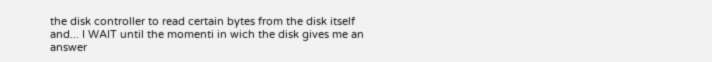the disk controller to read certain bytes from the disk itself and... I WAIT until the momenti in wich the disk gives me an answer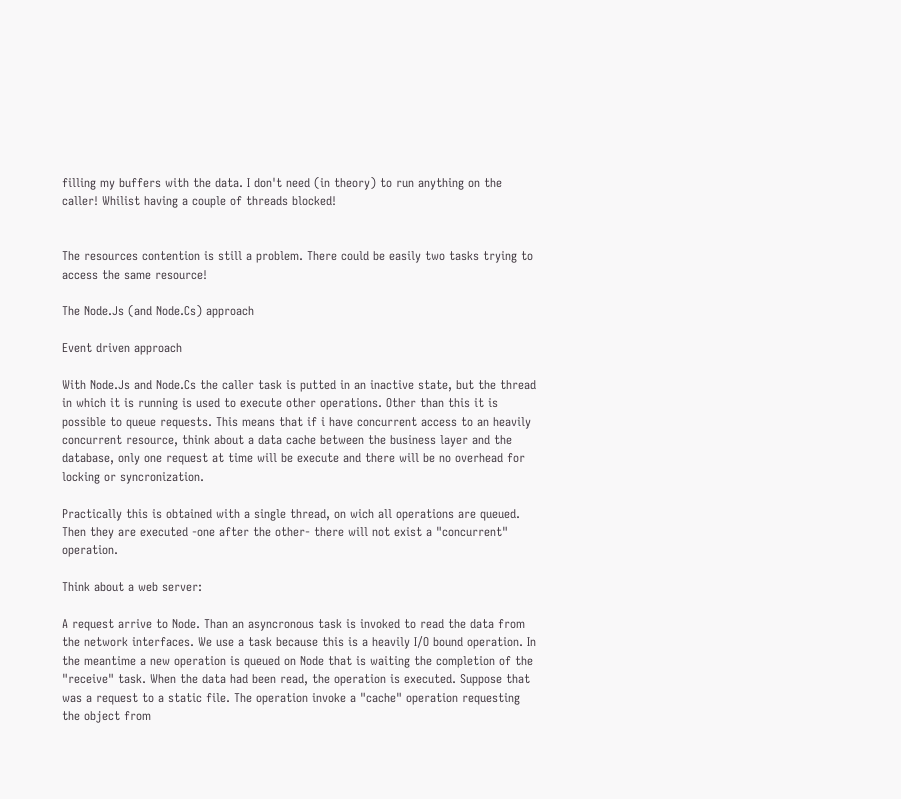filling my buffers with the data. I don't need (in theory) to run anything on the caller! Whilist having a couple of threads blocked!


The resources contention is still a problem. There could be easily two tasks trying to access the same resource!

The Node.Js (and Node.Cs) approach

Event driven approach

With Node.Js and Node.Cs the caller task is putted in an inactive state, but the thread in which it is running is used to execute other operations. Other than this it is possible to queue requests. This means that if i have concurrent access to an heavily concurrent resource, think about a data cache between the business layer and the database, only one request at time will be execute and there will be no overhead for locking or syncronization.

Practically this is obtained with a single thread, on wich all operations are queued. Then they are executed -one after the other- there will not exist a "concurrent" operation.

Think about a web server:

A request arrive to Node. Than an asyncronous task is invoked to read the data from the network interfaces. We use a task because this is a heavily I/O bound operation. In the meantime a new operation is queued on Node that is waiting the completion of the "receive" task. When the data had been read, the operation is executed. Suppose that was a request to a static file. The operation invoke a "cache" operation requesting the object from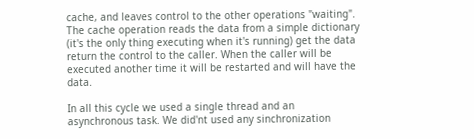cache, and leaves control to the other operations "waiting". The cache operation reads the data from a simple dictionary (it's the only thing executing when it's running) get the data return the control to the caller. When the caller will be executed another time it will be restarted and will have the data.

In all this cycle we used a single thread and an asynchronous task. We did'nt used any sinchronization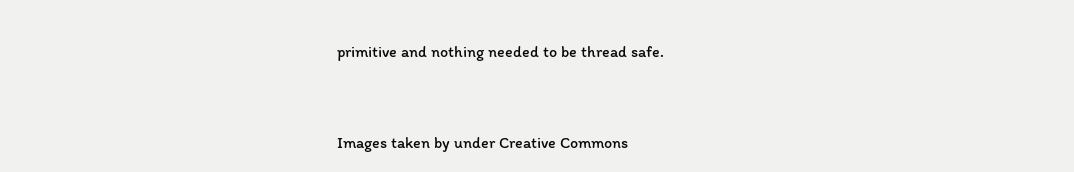primitive and nothing needed to be thread safe.


Images taken by under Creative Commons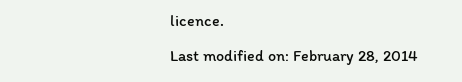licence.

Last modified on: February 28, 2014